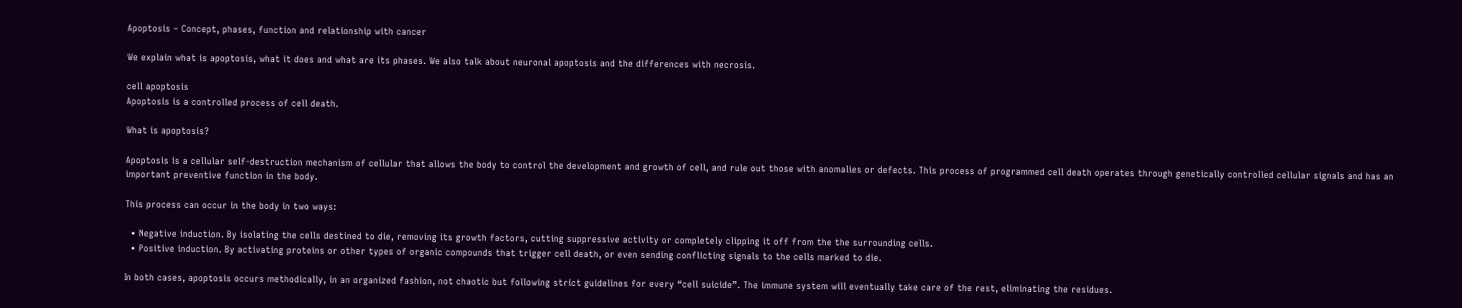Apoptosis – Concept, phases, function and relationship with cancer

We explain what is apoptosis, what it does and what are its phases. We also talk about neuronal apoptosis and the differences with necrosis.

cell apoptosis
Apoptosis is a controlled process of cell death.

What is apoptosis?

Apoptosis is a cellular self-destruction mechanism of cellular that allows the body to control the development and growth of cell, and rule out those with anomalies or defects. This process of programmed cell death operates through genetically controlled cellular signals and has an important preventive function in the body.

This process can occur in the body in two ways:

  • Negative induction. By isolating the cells destined to die, removing its growth factors, cutting suppressive activity or completely clipping it off from the the surrounding cells.
  • Positive induction. By activating proteins or other types of organic compounds that trigger cell death, or even sending conflicting signals to the cells marked to die.

In both cases, apoptosis occurs methodically, in an organized fashion, not chaotic but following strict guidelines for every “cell suicide”. The immune system will eventually take care of the rest, eliminating the residues.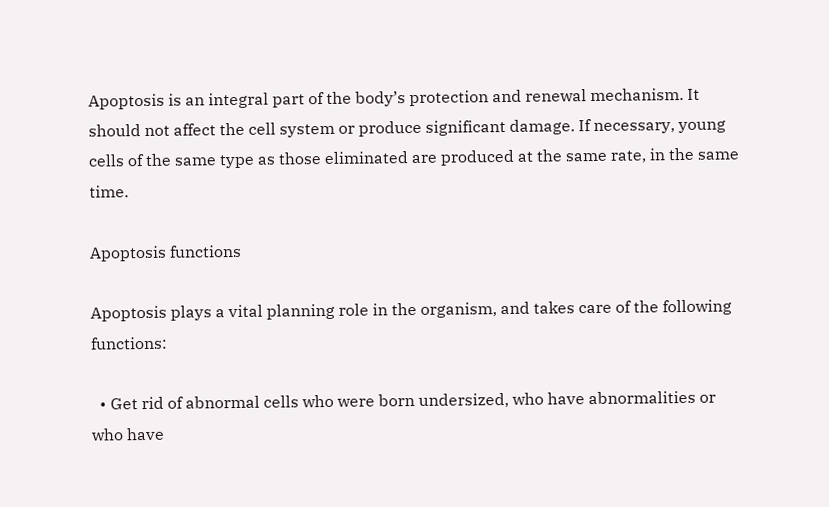Apoptosis is an integral part of the body’s protection and renewal mechanism. It should not affect the cell system or produce significant damage. If necessary, young cells of the same type as those eliminated are produced at the same rate, in the same time.

Apoptosis functions

Apoptosis plays a vital planning role in the organism, and takes care of the following functions:

  • Get rid of abnormal cells who were born undersized, who have abnormalities or who have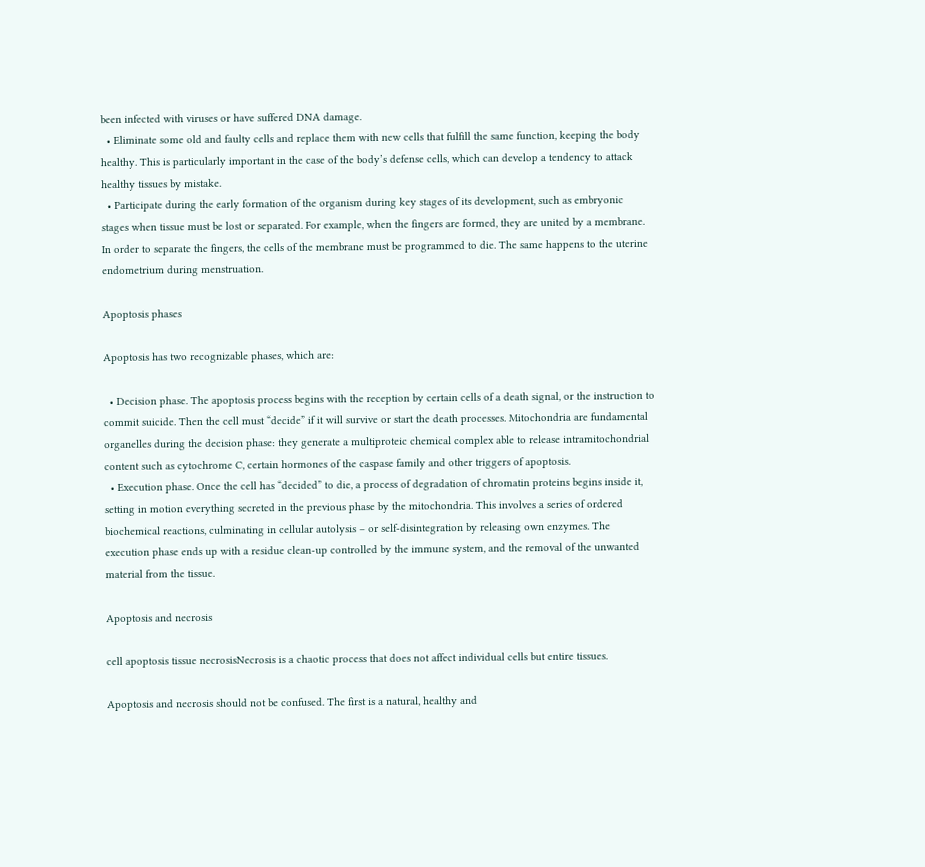been infected with viruses or have suffered DNA damage.
  • Eliminate some old and faulty cells and replace them with new cells that fulfill the same function, keeping the body healthy. This is particularly important in the case of the body’s defense cells, which can develop a tendency to attack healthy tissues by mistake.
  • Participate during the early formation of the organism during key stages of its development, such as embryonic stages when tissue must be lost or separated. For example, when the fingers are formed, they are united by a membrane. In order to separate the fingers, the cells of the membrane must be programmed to die. The same happens to the uterine endometrium during menstruation.

Apoptosis phases

Apoptosis has two recognizable phases, which are:

  • Decision phase. The apoptosis process begins with the reception by certain cells of a death signal, or the instruction to commit suicide. Then the cell must “decide” if it will survive or start the death processes. Mitochondria are fundamental organelles during the decision phase: they generate a multiproteic chemical complex able to release intramitochondrial content such as cytochrome C, certain hormones of the caspase family and other triggers of apoptosis.
  • Execution phase. Once the cell has “decided” to die, a process of degradation of chromatin proteins begins inside it, setting in motion everything secreted in the previous phase by the mitochondria. This involves a series of ordered biochemical reactions, culminating in cellular autolysis – or self-disintegration by releasing own enzymes. The execution phase ends up with a residue clean-up controlled by the immune system, and the removal of the unwanted material from the tissue.

Apoptosis and necrosis

cell apoptosis tissue necrosisNecrosis is a chaotic process that does not affect individual cells but entire tissues.

Apoptosis and necrosis should not be confused. The first is a natural, healthy and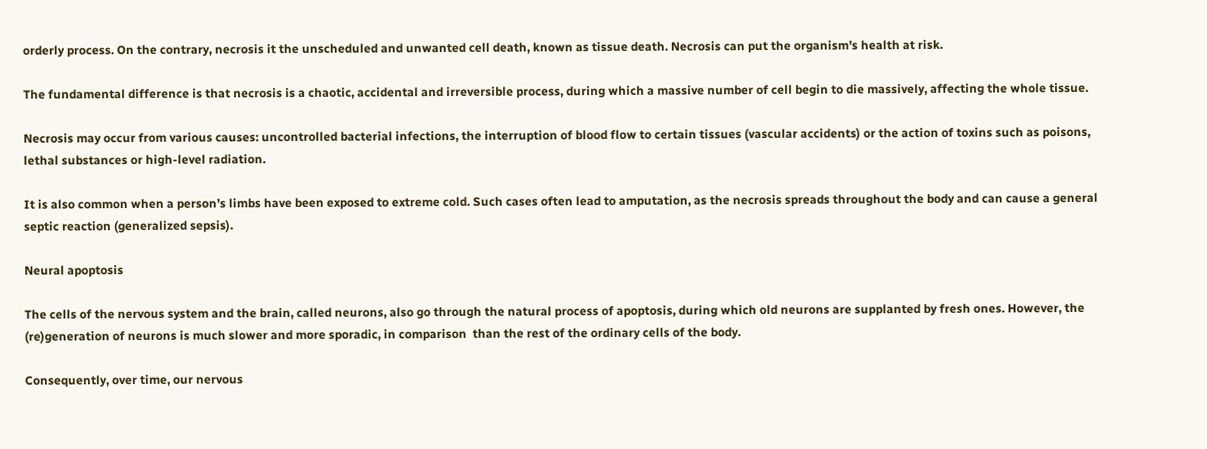orderly process. On the contrary, necrosis it the unscheduled and unwanted cell death, known as tissue death. Necrosis can put the organism’s health at risk.

The fundamental difference is that necrosis is a chaotic, accidental and irreversible process, during which a massive number of cell begin to die massively, affecting the whole tissue.

Necrosis may occur from various causes: uncontrolled bacterial infections, the interruption of blood flow to certain tissues (vascular accidents) or the action of toxins such as poisons, lethal substances or high-level radiation.

It is also common when a person’s limbs have been exposed to extreme cold. Such cases often lead to amputation, as the necrosis spreads throughout the body and can cause a general septic reaction (generalized sepsis).

Neural apoptosis

The cells of the nervous system and the brain, called neurons, also go through the natural process of apoptosis, during which old neurons are supplanted by fresh ones. However, the (re)generation of neurons is much slower and more sporadic, in comparison  than the rest of the ordinary cells of the body.

Consequently, over time, our nervous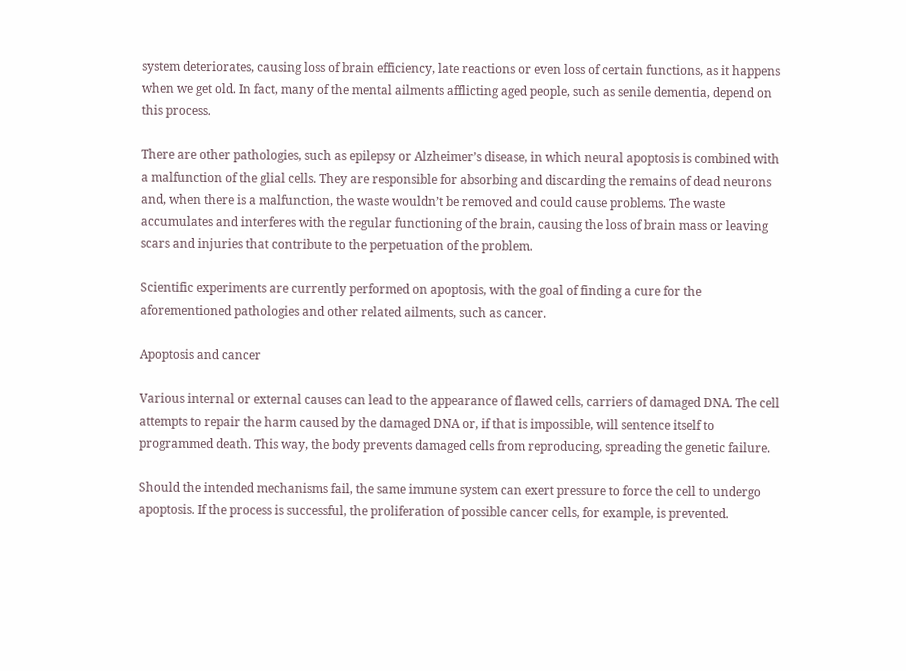system deteriorates, causing loss of brain efficiency, late reactions or even loss of certain functions, as it happens when we get old. In fact, many of the mental ailments afflicting aged people, such as senile dementia, depend on this process.

There are other pathologies, such as epilepsy or Alzheimer’s disease, in which neural apoptosis is combined with a malfunction of the glial cells. They are responsible for absorbing and discarding the remains of dead neurons and, when there is a malfunction, the waste wouldn’t be removed and could cause problems. The waste accumulates and interferes with the regular functioning of the brain, causing the loss of brain mass or leaving scars and injuries that contribute to the perpetuation of the problem.

Scientific experiments are currently performed on apoptosis, with the goal of finding a cure for the aforementioned pathologies and other related ailments, such as cancer.

Apoptosis and cancer

Various internal or external causes can lead to the appearance of flawed cells, carriers of damaged DNA. The cell attempts to repair the harm caused by the damaged DNA or, if that is impossible, will sentence itself to programmed death. This way, the body prevents damaged cells from reproducing, spreading the genetic failure.

Should the intended mechanisms fail, the same immune system can exert pressure to force the cell to undergo apoptosis. If the process is successful, the proliferation of possible cancer cells, for example, is prevented.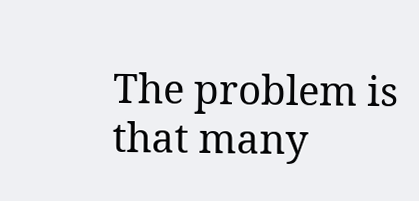The problem is that many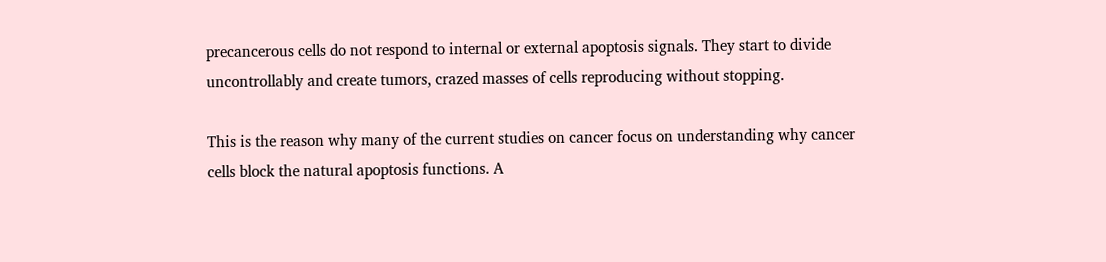precancerous cells do not respond to internal or external apoptosis signals. They start to divide uncontrollably and create tumors, crazed masses of cells reproducing without stopping.

This is the reason why many of the current studies on cancer focus on understanding why cancer cells block the natural apoptosis functions. A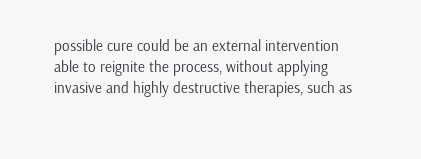possible cure could be an external intervention able to reignite the process, without applying invasive and highly destructive therapies, such as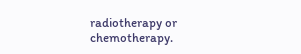radiotherapy or chemotherapy.